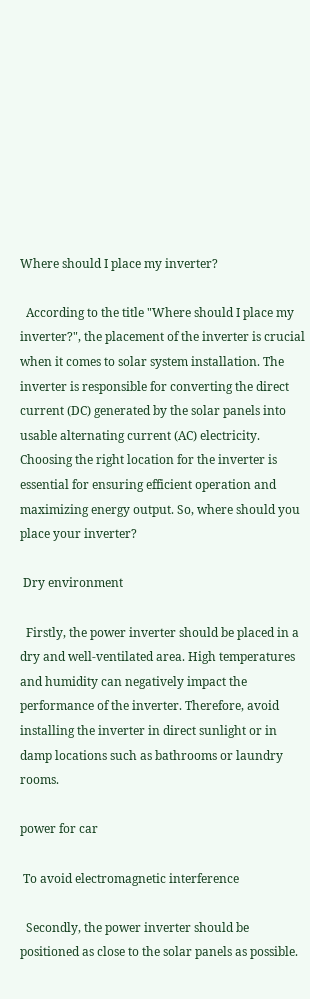Where should I place my inverter?

  According to the title "Where should I place my inverter?", the placement of the inverter is crucial when it comes to solar system installation. The inverter is responsible for converting the direct current (DC) generated by the solar panels into usable alternating current (AC) electricity. Choosing the right location for the inverter is essential for ensuring efficient operation and maximizing energy output. So, where should you place your inverter?

 Dry environment

  Firstly, the power inverter should be placed in a dry and well-ventilated area. High temperatures and humidity can negatively impact the performance of the inverter. Therefore, avoid installing the inverter in direct sunlight or in damp locations such as bathrooms or laundry rooms.

power for car

 To avoid electromagnetic interference

  Secondly, the power inverter should be positioned as close to the solar panels as possible.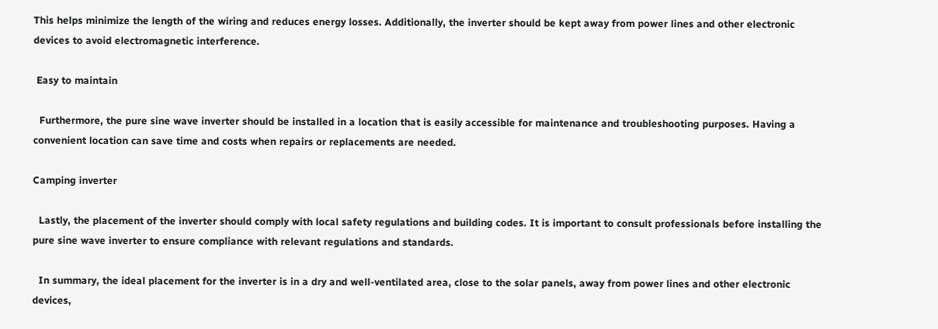This helps minimize the length of the wiring and reduces energy losses. Additionally, the inverter should be kept away from power lines and other electronic devices to avoid electromagnetic interference.

 Easy to maintain

  Furthermore, the pure sine wave inverter should be installed in a location that is easily accessible for maintenance and troubleshooting purposes. Having a convenient location can save time and costs when repairs or replacements are needed.

Camping inverter

  Lastly, the placement of the inverter should comply with local safety regulations and building codes. It is important to consult professionals before installing the pure sine wave inverter to ensure compliance with relevant regulations and standards.

  In summary, the ideal placement for the inverter is in a dry and well-ventilated area, close to the solar panels, away from power lines and other electronic devices,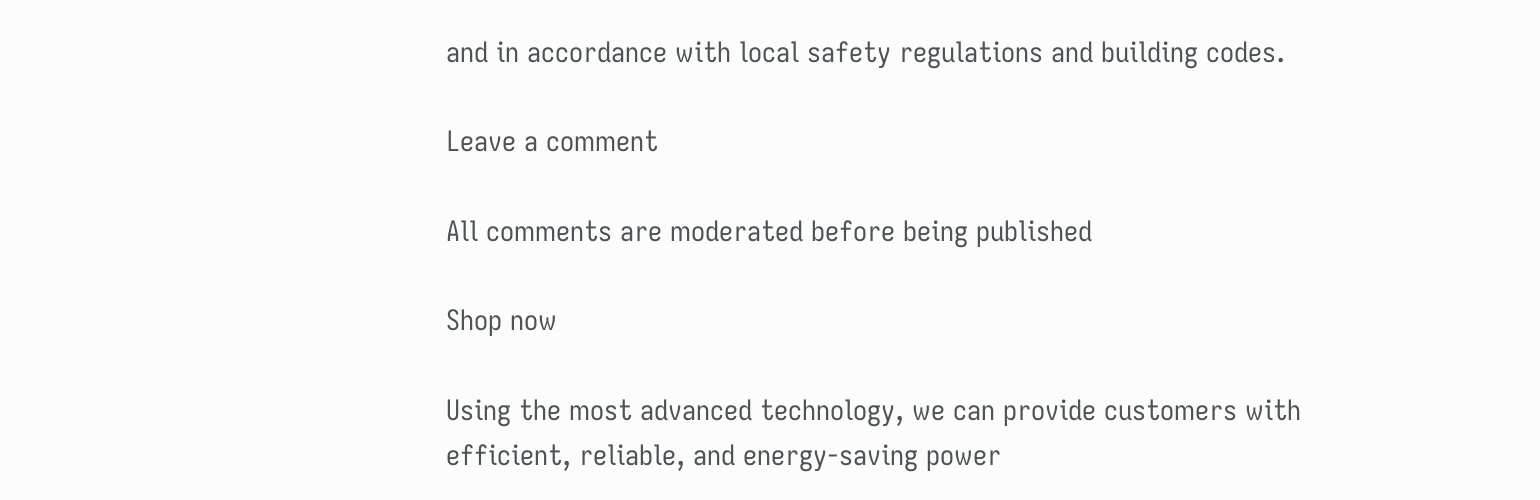and in accordance with local safety regulations and building codes.

Leave a comment

All comments are moderated before being published

Shop now

Using the most advanced technology, we can provide customers with efficient, reliable, and energy-saving power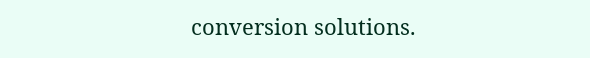conversion solutions.